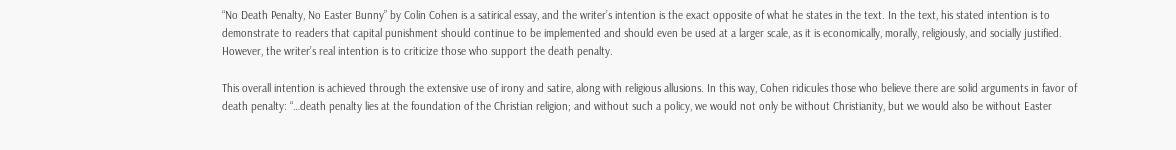“No Death Penalty, No Easter Bunny” by Colin Cohen is a satirical essay, and the writer’s intention is the exact opposite of what he states in the text. In the text, his stated intention is to demonstrate to readers that capital punishment should continue to be implemented and should even be used at a larger scale, as it is economically, morally, religiously, and socially justified. However, the writer’s real intention is to criticize those who support the death penalty.

This overall intention is achieved through the extensive use of irony and satire, along with religious allusions. In this way, Cohen ridicules those who believe there are solid arguments in favor of death penalty: “…death penalty lies at the foundation of the Christian religion; and without such a policy, we would not only be without Christianity, but we would also be without Easter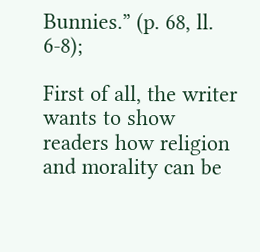Bunnies.” (p. 68, ll. 6-8);

First of all, the writer wants to show readers how religion and morality can be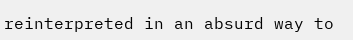reinterpreted in an absurd way to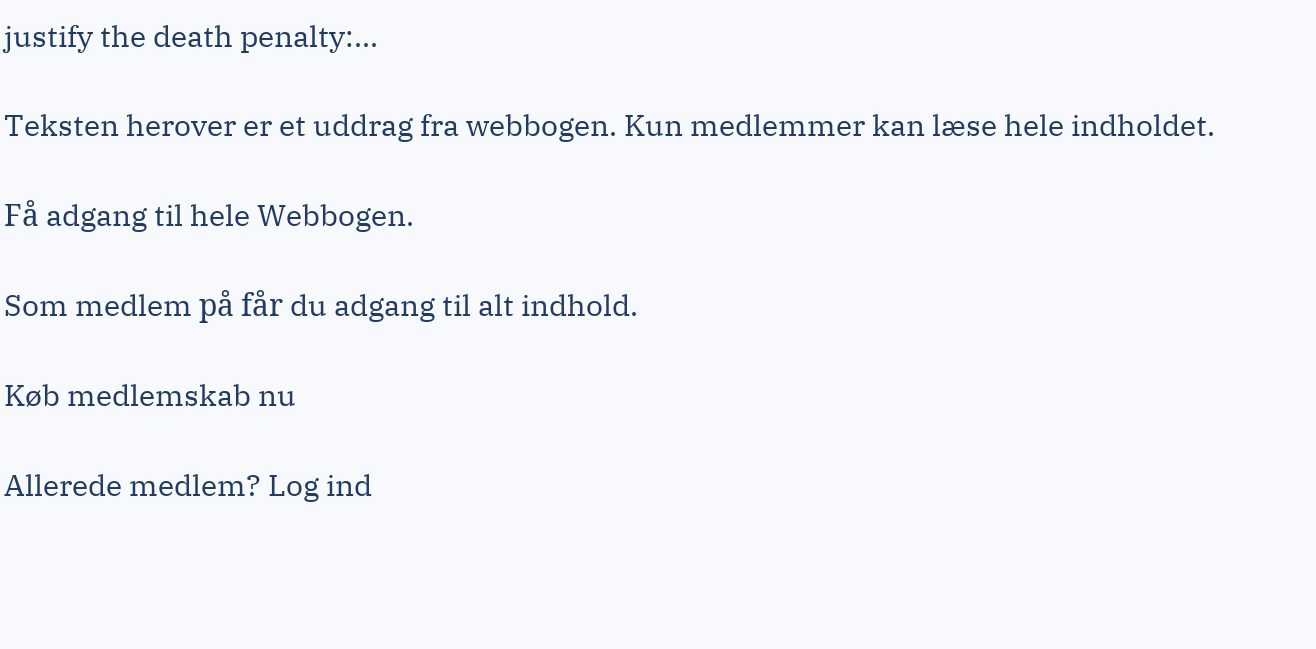justify the death penalty:...

Teksten herover er et uddrag fra webbogen. Kun medlemmer kan læse hele indholdet.

Få adgang til hele Webbogen.

Som medlem på får du adgang til alt indhold.

Køb medlemskab nu

Allerede medlem? Log ind